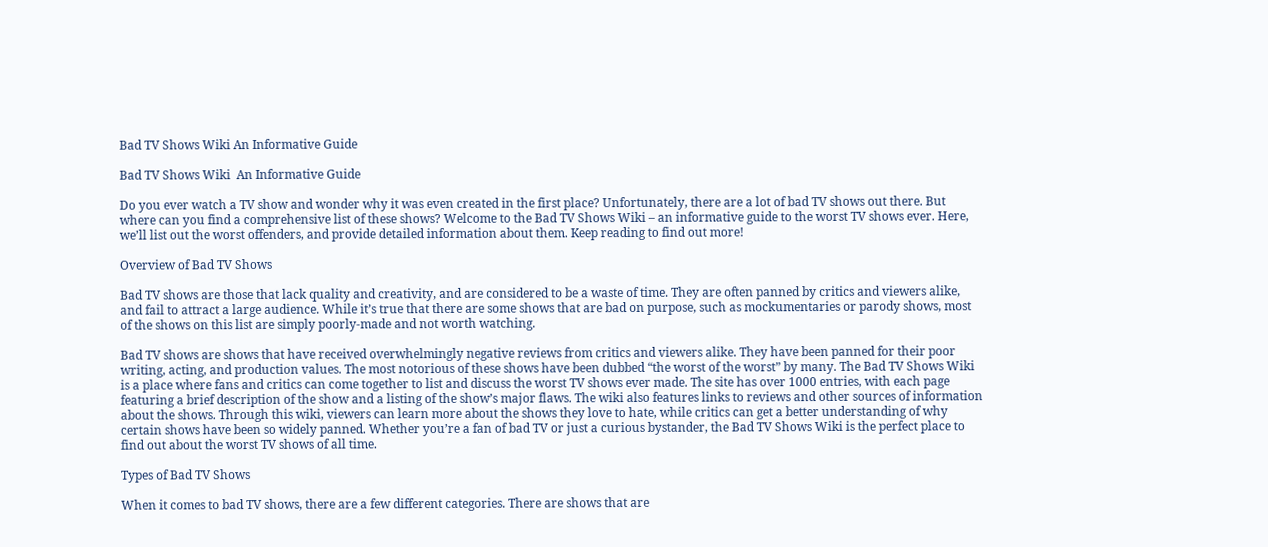Bad TV Shows Wiki An Informative Guide

Bad TV Shows Wiki  An Informative Guide

Do you ever watch a TV show and wonder why it was even created in the first place? Unfortunately, there are a lot of bad TV shows out there. But where can you find a comprehensive list of these shows? Welcome to the Bad TV Shows Wiki – an informative guide to the worst TV shows ever. Here, we’ll list out the worst offenders, and provide detailed information about them. Keep reading to find out more!

Overview of Bad TV Shows

Bad TV shows are those that lack quality and creativity, and are considered to be a waste of time. They are often panned by critics and viewers alike, and fail to attract a large audience. While it’s true that there are some shows that are bad on purpose, such as mockumentaries or parody shows, most of the shows on this list are simply poorly-made and not worth watching.

Bad TV shows are shows that have received overwhelmingly negative reviews from critics and viewers alike. They have been panned for their poor writing, acting, and production values. The most notorious of these shows have been dubbed “the worst of the worst” by many. The Bad TV Shows Wiki is a place where fans and critics can come together to list and discuss the worst TV shows ever made. The site has over 1000 entries, with each page featuring a brief description of the show and a listing of the show’s major flaws. The wiki also features links to reviews and other sources of information about the shows. Through this wiki, viewers can learn more about the shows they love to hate, while critics can get a better understanding of why certain shows have been so widely panned. Whether you’re a fan of bad TV or just a curious bystander, the Bad TV Shows Wiki is the perfect place to find out about the worst TV shows of all time.

Types of Bad TV Shows

When it comes to bad TV shows, there are a few different categories. There are shows that are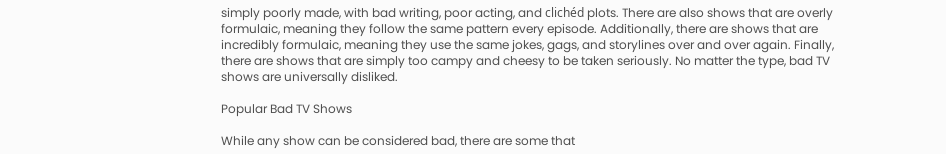simply poorly made, with bad writing, poor acting, and clichéd plots. There are also shows that are overly formulaic, meaning they follow the same pattern every episode. Additionally, there are shows that are incredibly formulaic, meaning they use the same jokes, gags, and storylines over and over again. Finally, there are shows that are simply too campy and cheesy to be taken seriously. No matter the type, bad TV shows are universally disliked.

Popular Bad TV Shows

While any show can be considered bad, there are some that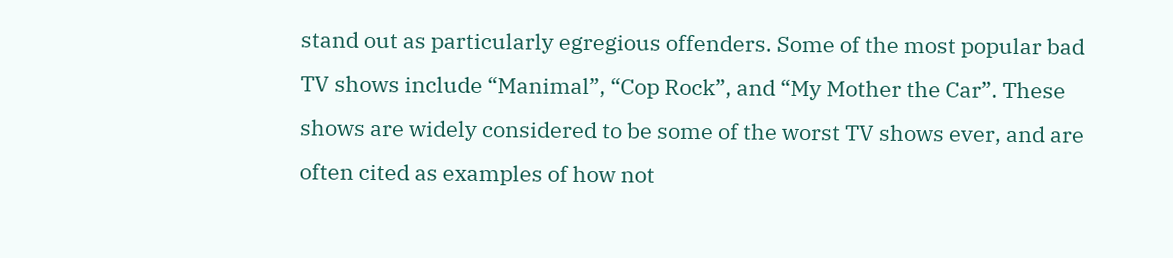stand out as particularly egregious offenders. Some of the most popular bad TV shows include “Manimal”, “Cop Rock”, and “My Mother the Car”. These shows are widely considered to be some of the worst TV shows ever, and are often cited as examples of how not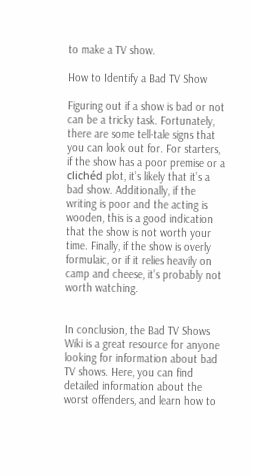to make a TV show.

How to Identify a Bad TV Show

Figuring out if a show is bad or not can be a tricky task. Fortunately, there are some tell-tale signs that you can look out for. For starters, if the show has a poor premise or a clichéd plot, it’s likely that it’s a bad show. Additionally, if the writing is poor and the acting is wooden, this is a good indication that the show is not worth your time. Finally, if the show is overly formulaic, or if it relies heavily on camp and cheese, it’s probably not worth watching.


In conclusion, the Bad TV Shows Wiki is a great resource for anyone looking for information about bad TV shows. Here, you can find detailed information about the worst offenders, and learn how to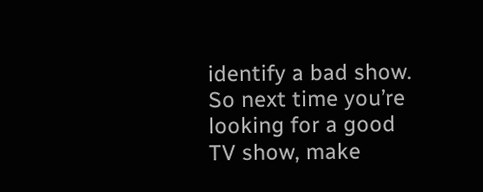identify a bad show. So next time you’re looking for a good TV show, make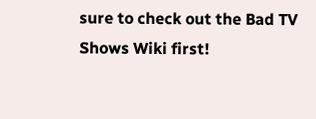sure to check out the Bad TV Shows Wiki first!